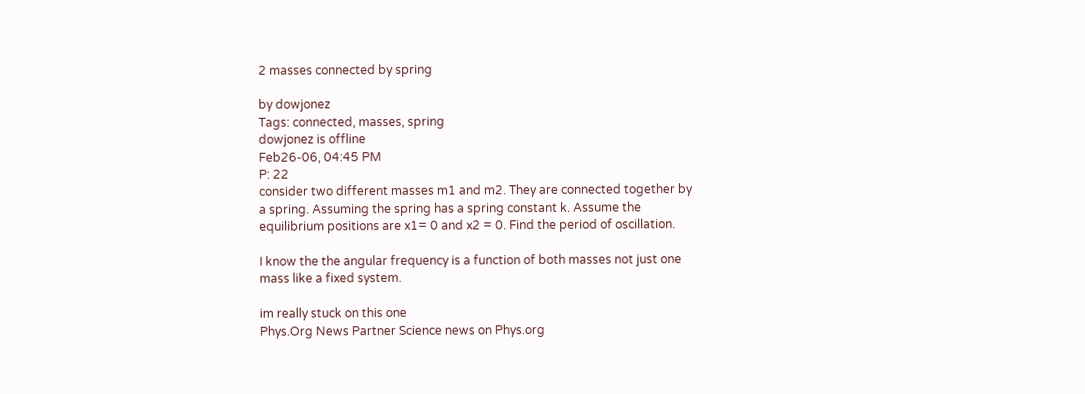2 masses connected by spring

by dowjonez
Tags: connected, masses, spring
dowjonez is offline
Feb26-06, 04:45 PM
P: 22
consider two different masses m1 and m2. They are connected together by a spring. Assuming the spring has a spring constant k. Assume the equilibrium positions are x1= 0 and x2 = 0. Find the period of oscillation.

I know the the angular frequency is a function of both masses not just one mass like a fixed system.

im really stuck on this one
Phys.Org News Partner Science news on Phys.org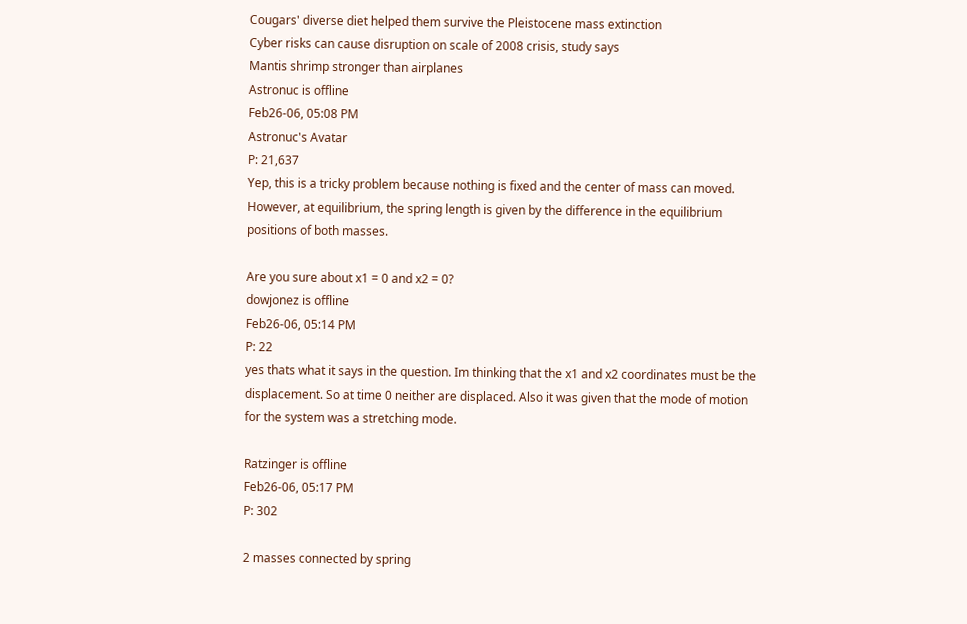Cougars' diverse diet helped them survive the Pleistocene mass extinction
Cyber risks can cause disruption on scale of 2008 crisis, study says
Mantis shrimp stronger than airplanes
Astronuc is offline
Feb26-06, 05:08 PM
Astronuc's Avatar
P: 21,637
Yep, this is a tricky problem because nothing is fixed and the center of mass can moved. However, at equilibrium, the spring length is given by the difference in the equilibrium positions of both masses.

Are you sure about x1 = 0 and x2 = 0?
dowjonez is offline
Feb26-06, 05:14 PM
P: 22
yes thats what it says in the question. Im thinking that the x1 and x2 coordinates must be the displacement. So at time 0 neither are displaced. Also it was given that the mode of motion for the system was a stretching mode.

Ratzinger is offline
Feb26-06, 05:17 PM
P: 302

2 masses connected by spring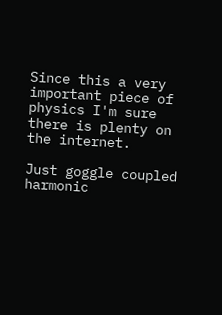Since this a very important piece of physics I'm sure there is plenty on the internet.

Just goggle coupled harmonic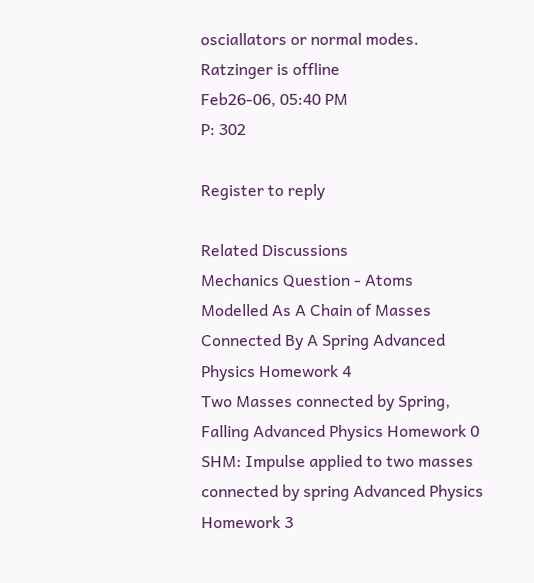osciallators or normal modes.
Ratzinger is offline
Feb26-06, 05:40 PM
P: 302

Register to reply

Related Discussions
Mechanics Question - Atoms Modelled As A Chain of Masses Connected By A Spring Advanced Physics Homework 4
Two Masses connected by Spring, Falling Advanced Physics Homework 0
SHM: Impulse applied to two masses connected by spring Advanced Physics Homework 3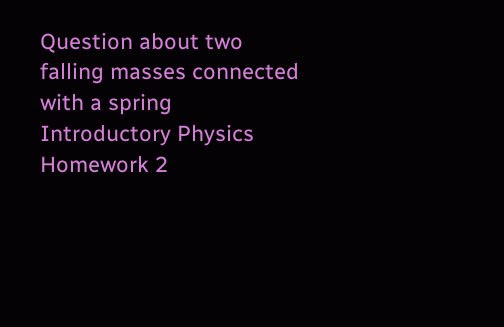Question about two falling masses connected with a spring Introductory Physics Homework 2